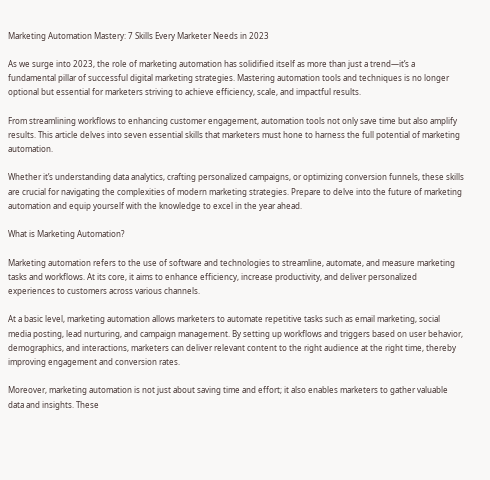Marketing Automation Mastery: 7 Skills Every Marketer Needs in 2023

As we surge into 2023, the role of marketing automation has solidified itself as more than just a trend—it’s a fundamental pillar of successful digital marketing strategies. Mastering automation tools and techniques is no longer optional but essential for marketers striving to achieve efficiency, scale, and impactful results.

From streamlining workflows to enhancing customer engagement, automation tools not only save time but also amplify results. This article delves into seven essential skills that marketers must hone to harness the full potential of marketing automation.

Whether it’s understanding data analytics, crafting personalized campaigns, or optimizing conversion funnels, these skills are crucial for navigating the complexities of modern marketing strategies. Prepare to delve into the future of marketing automation and equip yourself with the knowledge to excel in the year ahead.

What is Marketing Automation?

Marketing automation refers to the use of software and technologies to streamline, automate, and measure marketing tasks and workflows. At its core, it aims to enhance efficiency, increase productivity, and deliver personalized experiences to customers across various channels.

At a basic level, marketing automation allows marketers to automate repetitive tasks such as email marketing, social media posting, lead nurturing, and campaign management. By setting up workflows and triggers based on user behavior, demographics, and interactions, marketers can deliver relevant content to the right audience at the right time, thereby improving engagement and conversion rates.

Moreover, marketing automation is not just about saving time and effort; it also enables marketers to gather valuable data and insights. These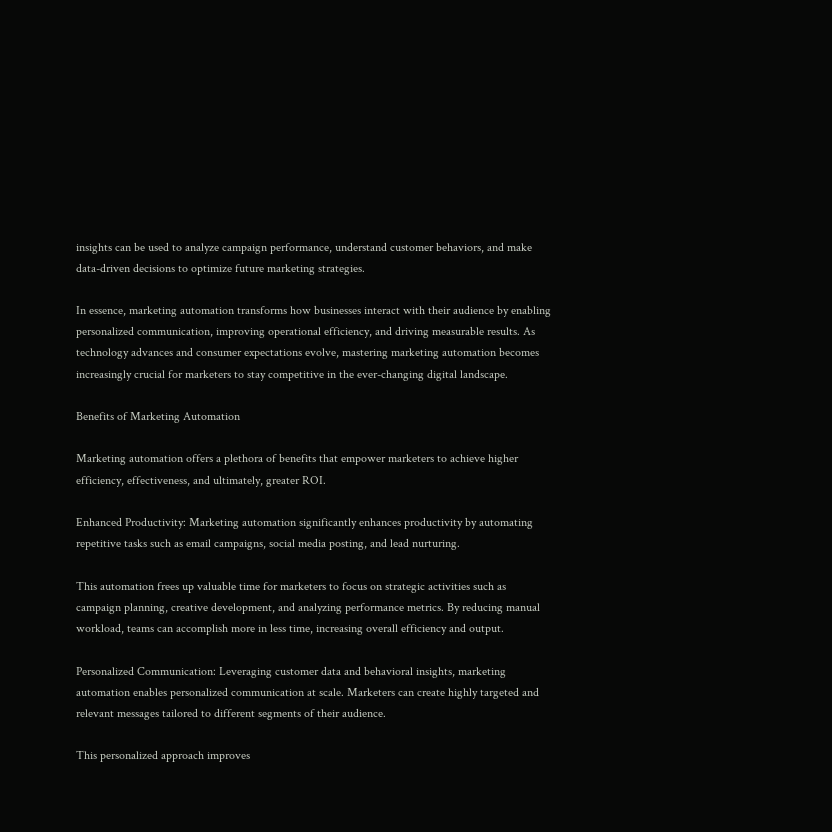insights can be used to analyze campaign performance, understand customer behaviors, and make data-driven decisions to optimize future marketing strategies.

In essence, marketing automation transforms how businesses interact with their audience by enabling personalized communication, improving operational efficiency, and driving measurable results. As technology advances and consumer expectations evolve, mastering marketing automation becomes increasingly crucial for marketers to stay competitive in the ever-changing digital landscape.

Benefits of Marketing Automation

Marketing automation offers a plethora of benefits that empower marketers to achieve higher efficiency, effectiveness, and ultimately, greater ROI.

Enhanced Productivity: Marketing automation significantly enhances productivity by automating repetitive tasks such as email campaigns, social media posting, and lead nurturing.

This automation frees up valuable time for marketers to focus on strategic activities such as campaign planning, creative development, and analyzing performance metrics. By reducing manual workload, teams can accomplish more in less time, increasing overall efficiency and output.

Personalized Communication: Leveraging customer data and behavioral insights, marketing automation enables personalized communication at scale. Marketers can create highly targeted and relevant messages tailored to different segments of their audience.

This personalized approach improves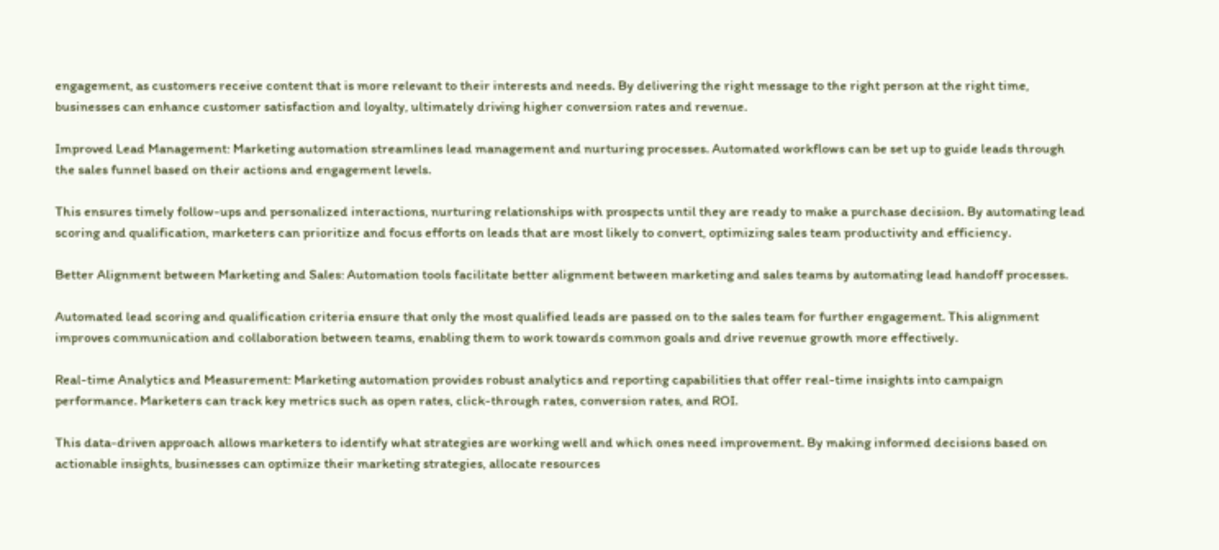engagement, as customers receive content that is more relevant to their interests and needs. By delivering the right message to the right person at the right time, businesses can enhance customer satisfaction and loyalty, ultimately driving higher conversion rates and revenue.

Improved Lead Management: Marketing automation streamlines lead management and nurturing processes. Automated workflows can be set up to guide leads through the sales funnel based on their actions and engagement levels.

This ensures timely follow-ups and personalized interactions, nurturing relationships with prospects until they are ready to make a purchase decision. By automating lead scoring and qualification, marketers can prioritize and focus efforts on leads that are most likely to convert, optimizing sales team productivity and efficiency.

Better Alignment between Marketing and Sales: Automation tools facilitate better alignment between marketing and sales teams by automating lead handoff processes.

Automated lead scoring and qualification criteria ensure that only the most qualified leads are passed on to the sales team for further engagement. This alignment improves communication and collaboration between teams, enabling them to work towards common goals and drive revenue growth more effectively.

Real-time Analytics and Measurement: Marketing automation provides robust analytics and reporting capabilities that offer real-time insights into campaign performance. Marketers can track key metrics such as open rates, click-through rates, conversion rates, and ROI.

This data-driven approach allows marketers to identify what strategies are working well and which ones need improvement. By making informed decisions based on actionable insights, businesses can optimize their marketing strategies, allocate resources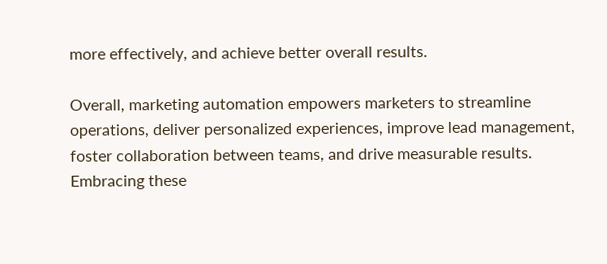more effectively, and achieve better overall results.

Overall, marketing automation empowers marketers to streamline operations, deliver personalized experiences, improve lead management, foster collaboration between teams, and drive measurable results. Embracing these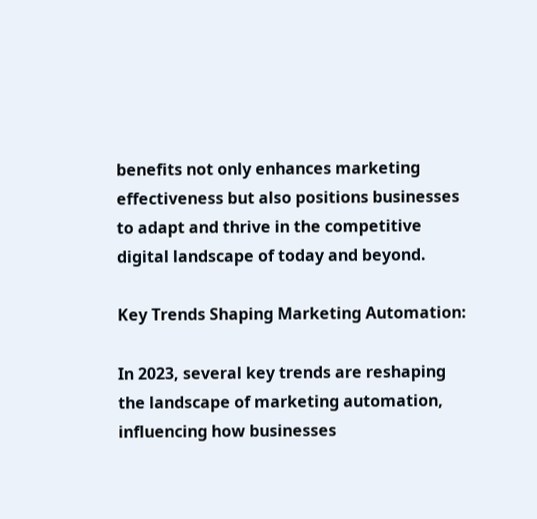benefits not only enhances marketing effectiveness but also positions businesses to adapt and thrive in the competitive digital landscape of today and beyond.

Key Trends Shaping Marketing Automation:

In 2023, several key trends are reshaping the landscape of marketing automation, influencing how businesses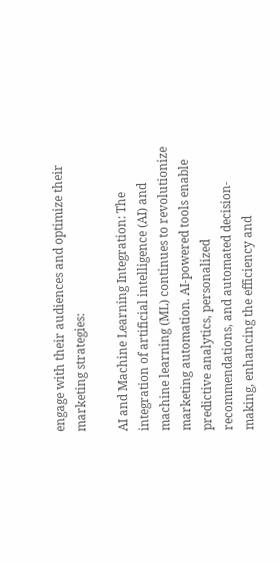engage with their audiences and optimize their marketing strategies:

AI and Machine Learning Integration: The integration of artificial intelligence (AI) and machine learning (ML) continues to revolutionize marketing automation. AI-powered tools enable predictive analytics, personalized recommendations, and automated decision-making, enhancing the efficiency and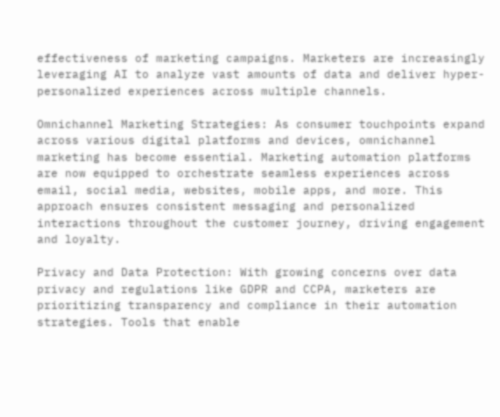effectiveness of marketing campaigns. Marketers are increasingly leveraging AI to analyze vast amounts of data and deliver hyper-personalized experiences across multiple channels.

Omnichannel Marketing Strategies: As consumer touchpoints expand across various digital platforms and devices, omnichannel marketing has become essential. Marketing automation platforms are now equipped to orchestrate seamless experiences across email, social media, websites, mobile apps, and more. This approach ensures consistent messaging and personalized interactions throughout the customer journey, driving engagement and loyalty.

Privacy and Data Protection: With growing concerns over data privacy and regulations like GDPR and CCPA, marketers are prioritizing transparency and compliance in their automation strategies. Tools that enable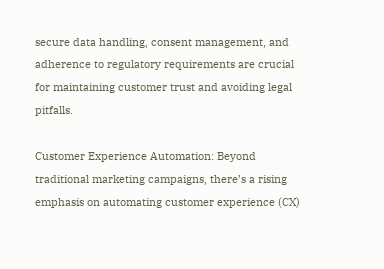secure data handling, consent management, and adherence to regulatory requirements are crucial for maintaining customer trust and avoiding legal pitfalls.

Customer Experience Automation: Beyond traditional marketing campaigns, there’s a rising emphasis on automating customer experience (CX)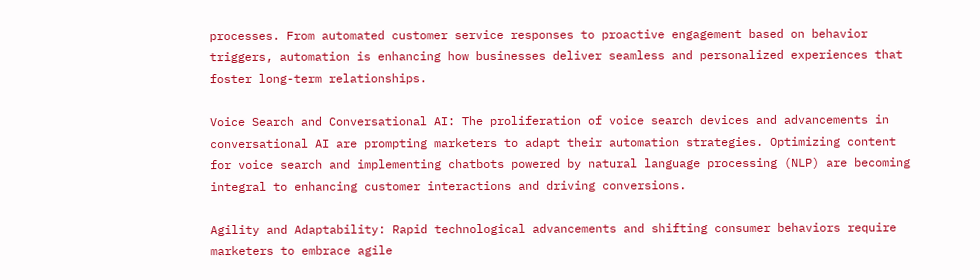processes. From automated customer service responses to proactive engagement based on behavior triggers, automation is enhancing how businesses deliver seamless and personalized experiences that foster long-term relationships.

Voice Search and Conversational AI: The proliferation of voice search devices and advancements in conversational AI are prompting marketers to adapt their automation strategies. Optimizing content for voice search and implementing chatbots powered by natural language processing (NLP) are becoming integral to enhancing customer interactions and driving conversions.

Agility and Adaptability: Rapid technological advancements and shifting consumer behaviors require marketers to embrace agile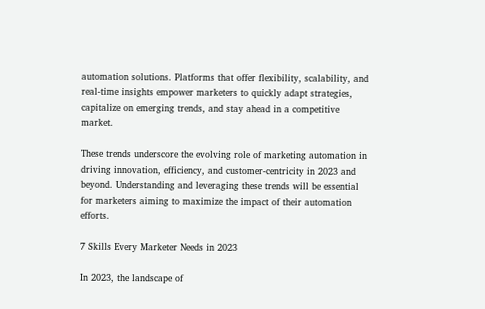automation solutions. Platforms that offer flexibility, scalability, and real-time insights empower marketers to quickly adapt strategies, capitalize on emerging trends, and stay ahead in a competitive market.

These trends underscore the evolving role of marketing automation in driving innovation, efficiency, and customer-centricity in 2023 and beyond. Understanding and leveraging these trends will be essential for marketers aiming to maximize the impact of their automation efforts.

7 Skills Every Marketer Needs in 2023

In 2023, the landscape of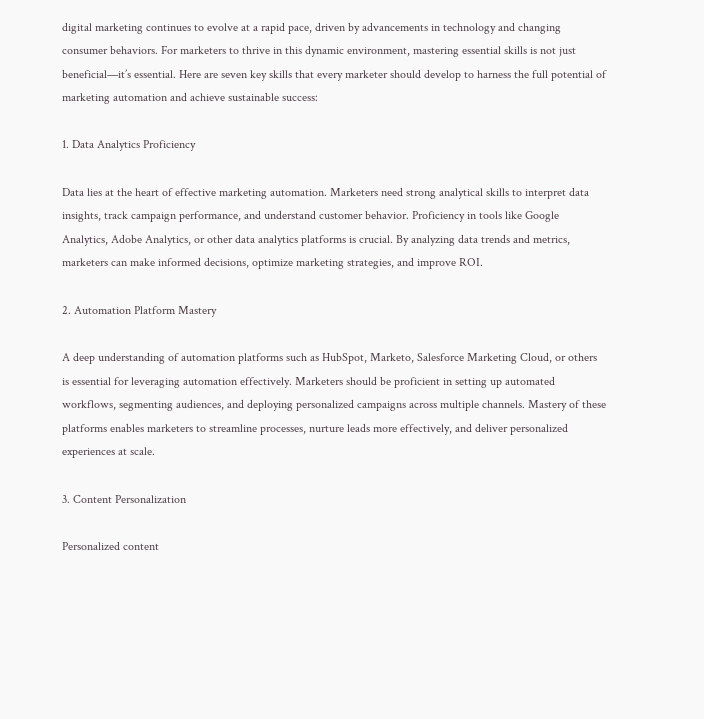digital marketing continues to evolve at a rapid pace, driven by advancements in technology and changing consumer behaviors. For marketers to thrive in this dynamic environment, mastering essential skills is not just beneficial—it’s essential. Here are seven key skills that every marketer should develop to harness the full potential of marketing automation and achieve sustainable success:

1. Data Analytics Proficiency

Data lies at the heart of effective marketing automation. Marketers need strong analytical skills to interpret data insights, track campaign performance, and understand customer behavior. Proficiency in tools like Google Analytics, Adobe Analytics, or other data analytics platforms is crucial. By analyzing data trends and metrics, marketers can make informed decisions, optimize marketing strategies, and improve ROI.

2. Automation Platform Mastery

A deep understanding of automation platforms such as HubSpot, Marketo, Salesforce Marketing Cloud, or others is essential for leveraging automation effectively. Marketers should be proficient in setting up automated workflows, segmenting audiences, and deploying personalized campaigns across multiple channels. Mastery of these platforms enables marketers to streamline processes, nurture leads more effectively, and deliver personalized experiences at scale.

3. Content Personalization

Personalized content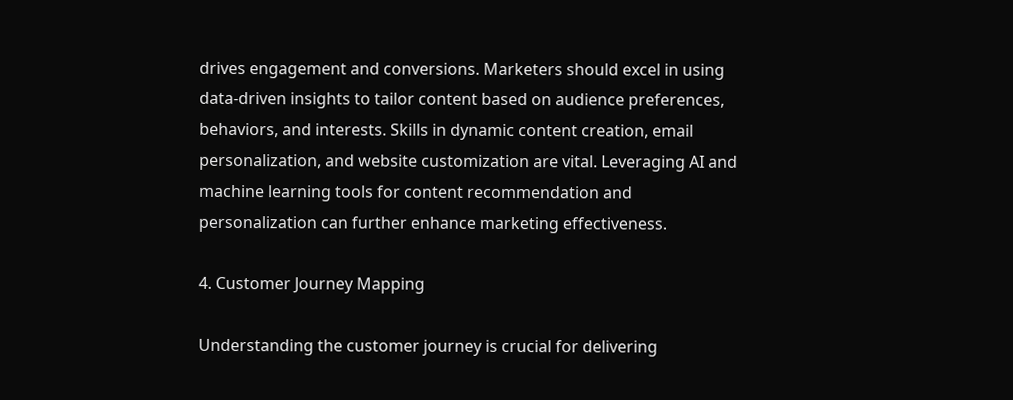drives engagement and conversions. Marketers should excel in using data-driven insights to tailor content based on audience preferences, behaviors, and interests. Skills in dynamic content creation, email personalization, and website customization are vital. Leveraging AI and machine learning tools for content recommendation and personalization can further enhance marketing effectiveness.

4. Customer Journey Mapping

Understanding the customer journey is crucial for delivering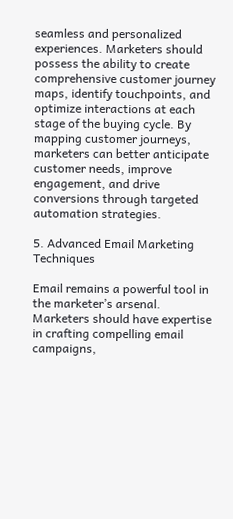seamless and personalized experiences. Marketers should possess the ability to create comprehensive customer journey maps, identify touchpoints, and optimize interactions at each stage of the buying cycle. By mapping customer journeys, marketers can better anticipate customer needs, improve engagement, and drive conversions through targeted automation strategies.

5. Advanced Email Marketing Techniques

Email remains a powerful tool in the marketer’s arsenal. Marketers should have expertise in crafting compelling email campaigns,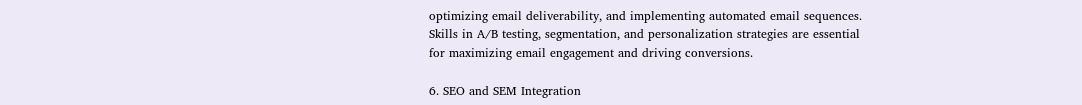optimizing email deliverability, and implementing automated email sequences. Skills in A/B testing, segmentation, and personalization strategies are essential for maximizing email engagement and driving conversions.

6. SEO and SEM Integration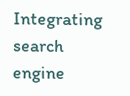Integrating search engine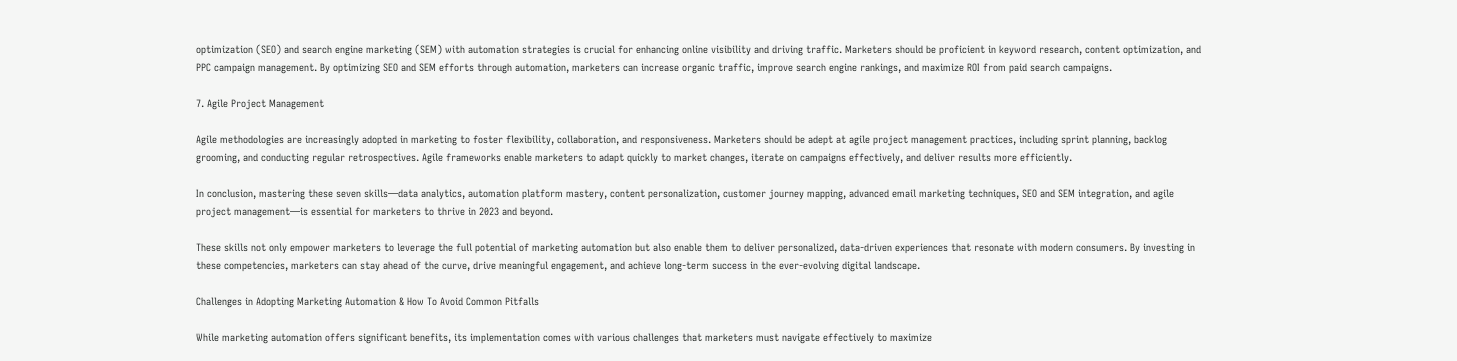optimization (SEO) and search engine marketing (SEM) with automation strategies is crucial for enhancing online visibility and driving traffic. Marketers should be proficient in keyword research, content optimization, and PPC campaign management. By optimizing SEO and SEM efforts through automation, marketers can increase organic traffic, improve search engine rankings, and maximize ROI from paid search campaigns.

7. Agile Project Management

Agile methodologies are increasingly adopted in marketing to foster flexibility, collaboration, and responsiveness. Marketers should be adept at agile project management practices, including sprint planning, backlog grooming, and conducting regular retrospectives. Agile frameworks enable marketers to adapt quickly to market changes, iterate on campaigns effectively, and deliver results more efficiently.

In conclusion, mastering these seven skills—data analytics, automation platform mastery, content personalization, customer journey mapping, advanced email marketing techniques, SEO and SEM integration, and agile project management—is essential for marketers to thrive in 2023 and beyond.

These skills not only empower marketers to leverage the full potential of marketing automation but also enable them to deliver personalized, data-driven experiences that resonate with modern consumers. By investing in these competencies, marketers can stay ahead of the curve, drive meaningful engagement, and achieve long-term success in the ever-evolving digital landscape.

Challenges in Adopting Marketing Automation & How To Avoid Common Pitfalls

While marketing automation offers significant benefits, its implementation comes with various challenges that marketers must navigate effectively to maximize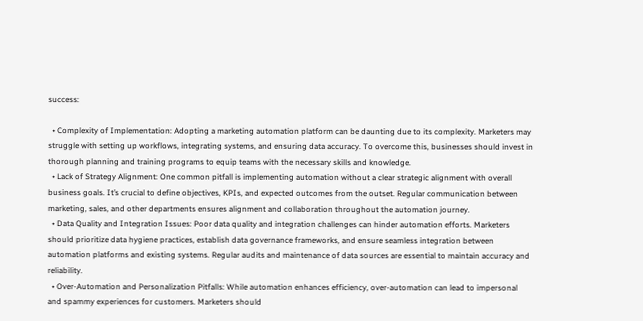success:

  • Complexity of Implementation: Adopting a marketing automation platform can be daunting due to its complexity. Marketers may struggle with setting up workflows, integrating systems, and ensuring data accuracy. To overcome this, businesses should invest in thorough planning and training programs to equip teams with the necessary skills and knowledge.
  • Lack of Strategy Alignment: One common pitfall is implementing automation without a clear strategic alignment with overall business goals. It’s crucial to define objectives, KPIs, and expected outcomes from the outset. Regular communication between marketing, sales, and other departments ensures alignment and collaboration throughout the automation journey.
  • Data Quality and Integration Issues: Poor data quality and integration challenges can hinder automation efforts. Marketers should prioritize data hygiene practices, establish data governance frameworks, and ensure seamless integration between automation platforms and existing systems. Regular audits and maintenance of data sources are essential to maintain accuracy and reliability.
  • Over-Automation and Personalization Pitfalls: While automation enhances efficiency, over-automation can lead to impersonal and spammy experiences for customers. Marketers should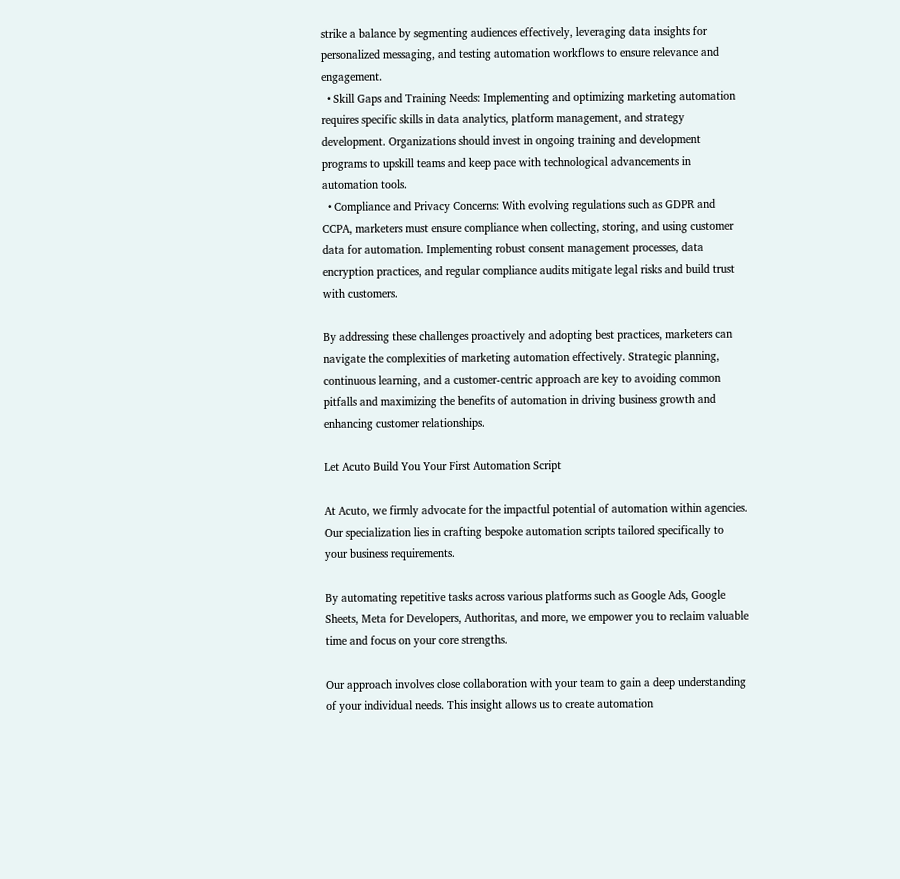strike a balance by segmenting audiences effectively, leveraging data insights for personalized messaging, and testing automation workflows to ensure relevance and engagement.
  • Skill Gaps and Training Needs: Implementing and optimizing marketing automation requires specific skills in data analytics, platform management, and strategy development. Organizations should invest in ongoing training and development programs to upskill teams and keep pace with technological advancements in automation tools.
  • Compliance and Privacy Concerns: With evolving regulations such as GDPR and CCPA, marketers must ensure compliance when collecting, storing, and using customer data for automation. Implementing robust consent management processes, data encryption practices, and regular compliance audits mitigate legal risks and build trust with customers.

By addressing these challenges proactively and adopting best practices, marketers can navigate the complexities of marketing automation effectively. Strategic planning, continuous learning, and a customer-centric approach are key to avoiding common pitfalls and maximizing the benefits of automation in driving business growth and enhancing customer relationships.

Let Acuto Build You Your First Automation Script

At Acuto, we firmly advocate for the impactful potential of automation within agencies. Our specialization lies in crafting bespoke automation scripts tailored specifically to your business requirements.

By automating repetitive tasks across various platforms such as Google Ads, Google Sheets, Meta for Developers, Authoritas, and more, we empower you to reclaim valuable time and focus on your core strengths.

Our approach involves close collaboration with your team to gain a deep understanding of your individual needs. This insight allows us to create automation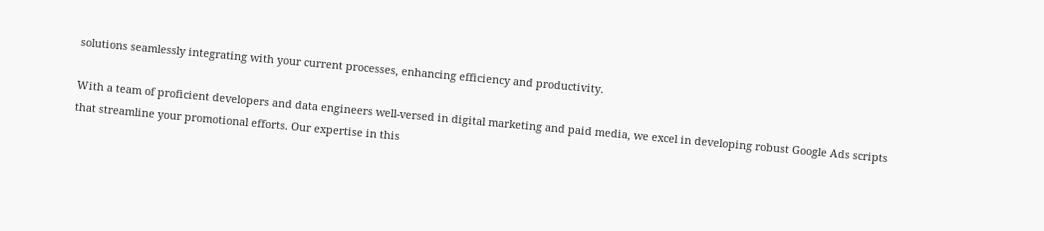solutions seamlessly integrating with your current processes, enhancing efficiency and productivity.

With a team of proficient developers and data engineers well-versed in digital marketing and paid media, we excel in developing robust Google Ads scripts that streamline your promotional efforts. Our expertise in this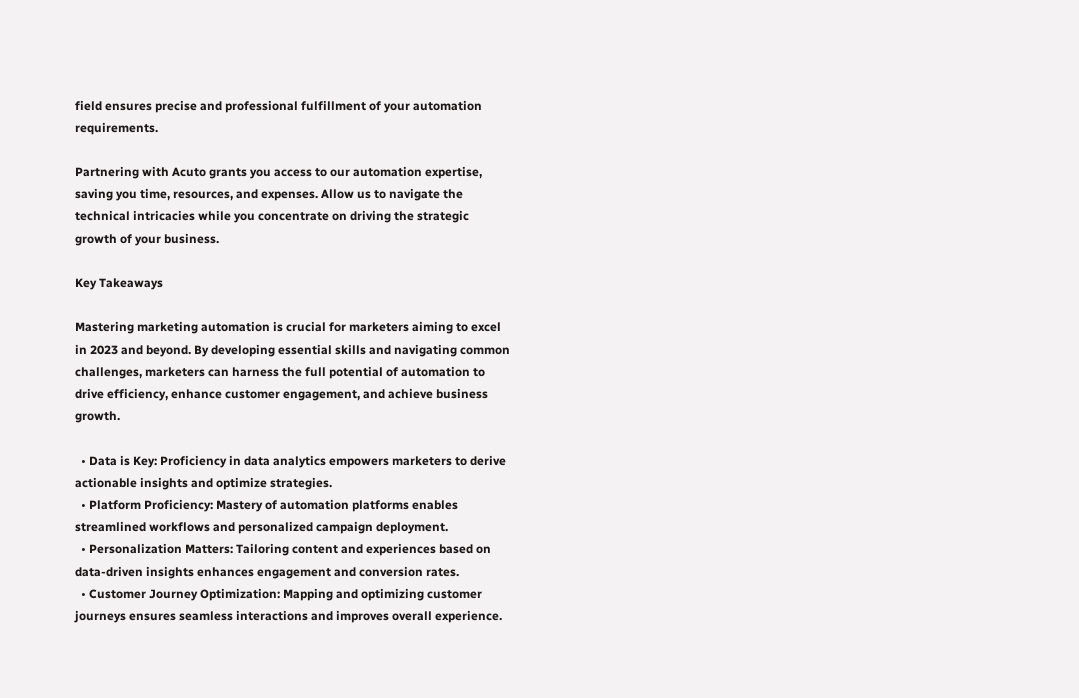field ensures precise and professional fulfillment of your automation requirements.

Partnering with Acuto grants you access to our automation expertise, saving you time, resources, and expenses. Allow us to navigate the technical intricacies while you concentrate on driving the strategic growth of your business.

Key Takeaways

Mastering marketing automation is crucial for marketers aiming to excel in 2023 and beyond. By developing essential skills and navigating common challenges, marketers can harness the full potential of automation to drive efficiency, enhance customer engagement, and achieve business growth.

  • Data is Key: Proficiency in data analytics empowers marketers to derive actionable insights and optimize strategies.
  • Platform Proficiency: Mastery of automation platforms enables streamlined workflows and personalized campaign deployment.
  • Personalization Matters: Tailoring content and experiences based on data-driven insights enhances engagement and conversion rates.
  • Customer Journey Optimization: Mapping and optimizing customer journeys ensures seamless interactions and improves overall experience.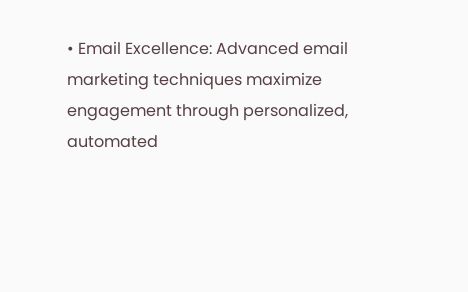• Email Excellence: Advanced email marketing techniques maximize engagement through personalized, automated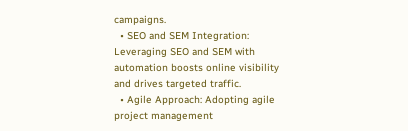campaigns.
  • SEO and SEM Integration: Leveraging SEO and SEM with automation boosts online visibility and drives targeted traffic.
  • Agile Approach: Adopting agile project management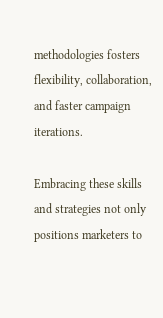methodologies fosters flexibility, collaboration, and faster campaign iterations.

Embracing these skills and strategies not only positions marketers to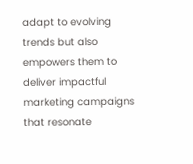adapt to evolving trends but also empowers them to deliver impactful marketing campaigns that resonate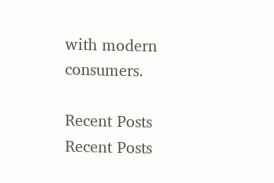with modern consumers.

Recent Posts
Recent Posts